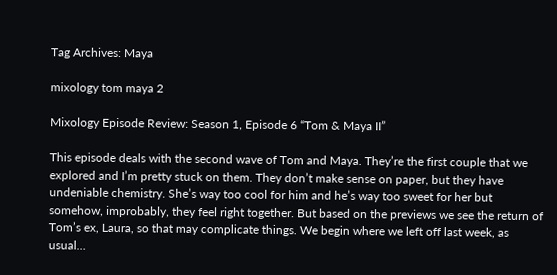Tag Archives: Maya

mixology tom maya 2

Mixology Episode Review: Season 1, Episode 6 “Tom & Maya II”

This episode deals with the second wave of Tom and Maya. They’re the first couple that we explored and I’m pretty stuck on them. They don’t make sense on paper, but they have undeniable chemistry. She’s way too cool for him and he’s way too sweet for her but somehow, improbably, they feel right together. But based on the previews we see the return of Tom’s ex, Laura, so that may complicate things. We begin where we left off last week, as usual…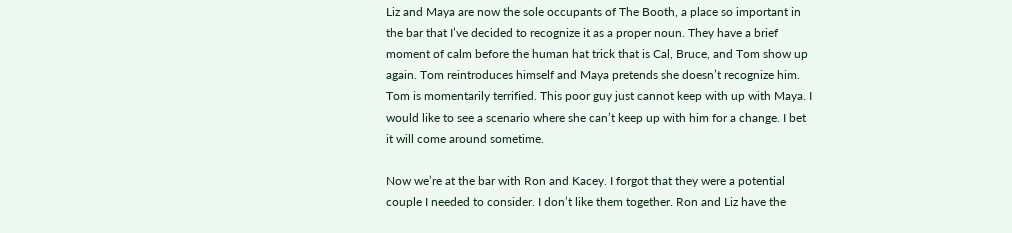Liz and Maya are now the sole occupants of The Booth, a place so important in the bar that I’ve decided to recognize it as a proper noun. They have a brief moment of calm before the human hat trick that is Cal, Bruce, and Tom show up again. Tom reintroduces himself and Maya pretends she doesn’t recognize him. Tom is momentarily terrified. This poor guy just cannot keep with up with Maya. I would like to see a scenario where she can’t keep up with him for a change. I bet it will come around sometime.

Now we’re at the bar with Ron and Kacey. I forgot that they were a potential couple I needed to consider. I don’t like them together. Ron and Liz have the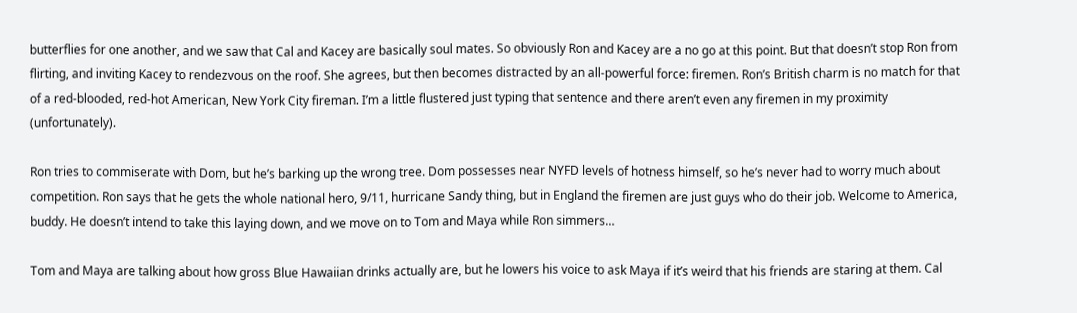butterflies for one another, and we saw that Cal and Kacey are basically soul mates. So obviously Ron and Kacey are a no go at this point. But that doesn’t stop Ron from flirting, and inviting Kacey to rendezvous on the roof. She agrees, but then becomes distracted by an all-powerful force: firemen. Ron’s British charm is no match for that of a red-blooded, red-hot American, New York City fireman. I’m a little flustered just typing that sentence and there aren’t even any firemen in my proximity (unfortunately).

Ron tries to commiserate with Dom, but he’s barking up the wrong tree. Dom possesses near NYFD levels of hotness himself, so he’s never had to worry much about competition. Ron says that he gets the whole national hero, 9/11, hurricane Sandy thing, but in England the firemen are just guys who do their job. Welcome to America, buddy. He doesn’t intend to take this laying down, and we move on to Tom and Maya while Ron simmers…

Tom and Maya are talking about how gross Blue Hawaiian drinks actually are, but he lowers his voice to ask Maya if it’s weird that his friends are staring at them. Cal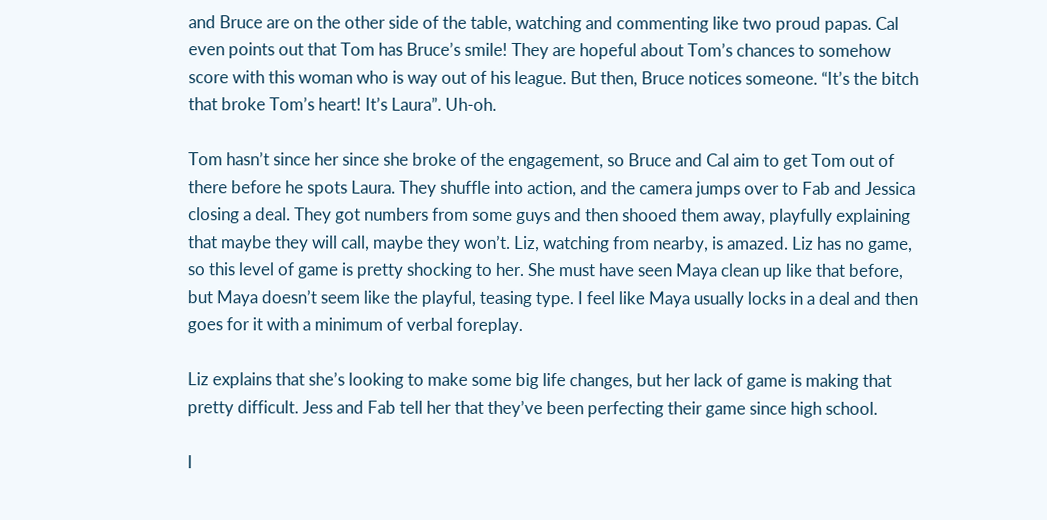and Bruce are on the other side of the table, watching and commenting like two proud papas. Cal even points out that Tom has Bruce’s smile! They are hopeful about Tom’s chances to somehow score with this woman who is way out of his league. But then, Bruce notices someone. “It’s the bitch that broke Tom’s heart! It’s Laura”. Uh-oh.

Tom hasn’t since her since she broke of the engagement, so Bruce and Cal aim to get Tom out of there before he spots Laura. They shuffle into action, and the camera jumps over to Fab and Jessica closing a deal. They got numbers from some guys and then shooed them away, playfully explaining that maybe they will call, maybe they won’t. Liz, watching from nearby, is amazed. Liz has no game, so this level of game is pretty shocking to her. She must have seen Maya clean up like that before, but Maya doesn’t seem like the playful, teasing type. I feel like Maya usually locks in a deal and then goes for it with a minimum of verbal foreplay.

Liz explains that she’s looking to make some big life changes, but her lack of game is making that pretty difficult. Jess and Fab tell her that they’ve been perfecting their game since high school.

I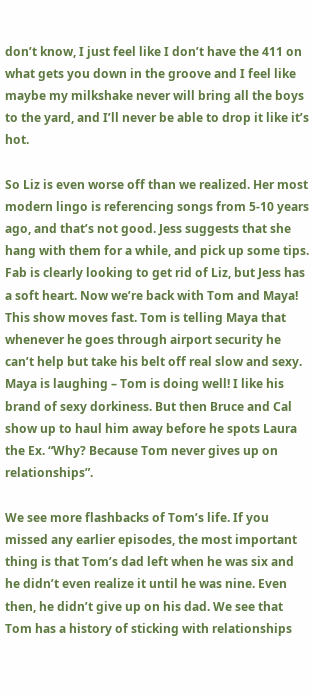don’t know, I just feel like I don’t have the 411 on what gets you down in the groove and I feel like maybe my milkshake never will bring all the boys to the yard, and I’ll never be able to drop it like it’s hot.

So Liz is even worse off than we realized. Her most modern lingo is referencing songs from 5-10 years ago, and that’s not good. Jess suggests that she hang with them for a while, and pick up some tips. Fab is clearly looking to get rid of Liz, but Jess has a soft heart. Now we’re back with Tom and Maya! This show moves fast. Tom is telling Maya that whenever he goes through airport security he can’t help but take his belt off real slow and sexy. Maya is laughing – Tom is doing well! I like his brand of sexy dorkiness. But then Bruce and Cal show up to haul him away before he spots Laura the Ex. “Why? Because Tom never gives up on relationships”.

We see more flashbacks of Tom’s life. If you missed any earlier episodes, the most important thing is that Tom’s dad left when he was six and he didn’t even realize it until he was nine. Even then, he didn’t give up on his dad. We see that Tom has a history of sticking with relationships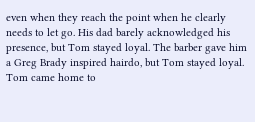even when they reach the point when he clearly needs to let go. His dad barely acknowledged his presence, but Tom stayed loyal. The barber gave him a Greg Brady inspired hairdo, but Tom stayed loyal. Tom came home to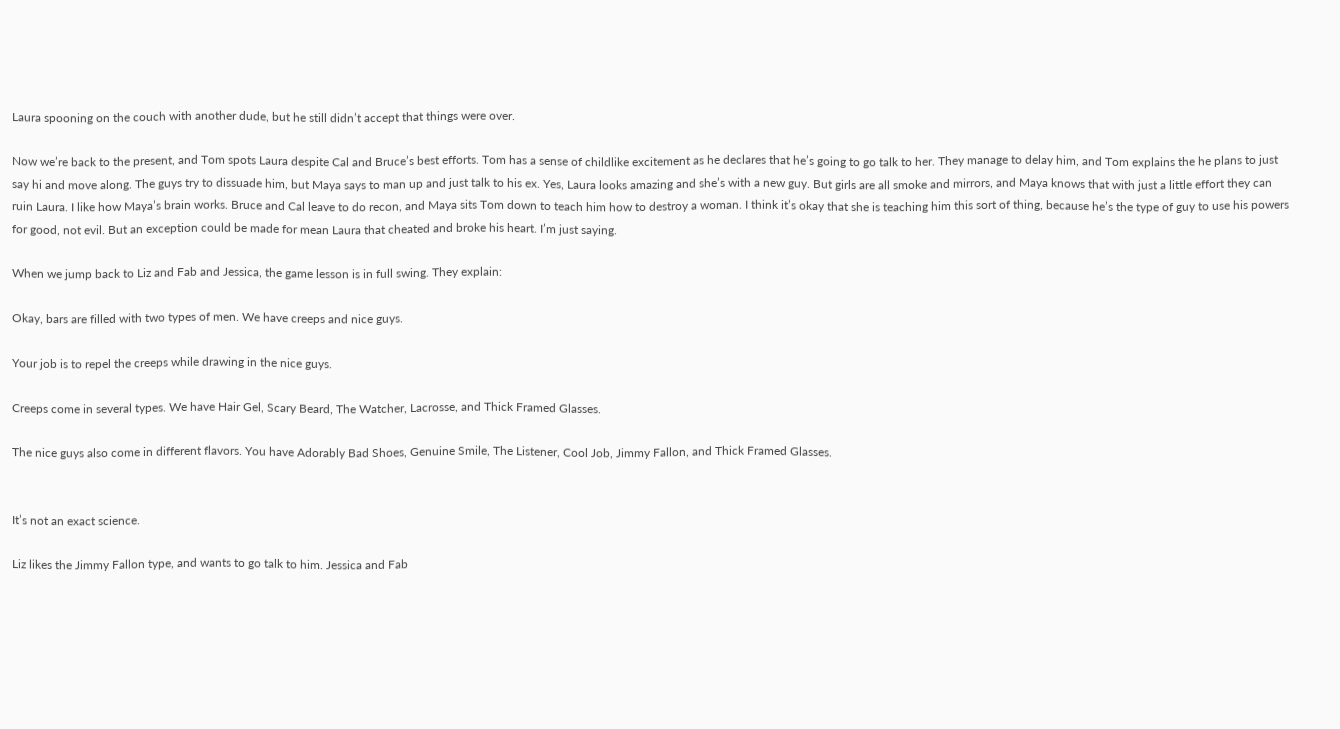Laura spooning on the couch with another dude, but he still didn’t accept that things were over.

Now we’re back to the present, and Tom spots Laura despite Cal and Bruce’s best efforts. Tom has a sense of childlike excitement as he declares that he’s going to go talk to her. They manage to delay him, and Tom explains the he plans to just say hi and move along. The guys try to dissuade him, but Maya says to man up and just talk to his ex. Yes, Laura looks amazing and she’s with a new guy. But girls are all smoke and mirrors, and Maya knows that with just a little effort they can ruin Laura. I like how Maya’s brain works. Bruce and Cal leave to do recon, and Maya sits Tom down to teach him how to destroy a woman. I think it’s okay that she is teaching him this sort of thing, because he’s the type of guy to use his powers for good, not evil. But an exception could be made for mean Laura that cheated and broke his heart. I’m just saying.

When we jump back to Liz and Fab and Jessica, the game lesson is in full swing. They explain:

Okay, bars are filled with two types of men. We have creeps and nice guys.

Your job is to repel the creeps while drawing in the nice guys.

Creeps come in several types. We have Hair Gel, Scary Beard, The Watcher, Lacrosse, and Thick Framed Glasses.

The nice guys also come in different flavors. You have Adorably Bad Shoes, Genuine Smile, The Listener, Cool Job, Jimmy Fallon, and Thick Framed Glasses.


It’s not an exact science.

Liz likes the Jimmy Fallon type, and wants to go talk to him. Jessica and Fab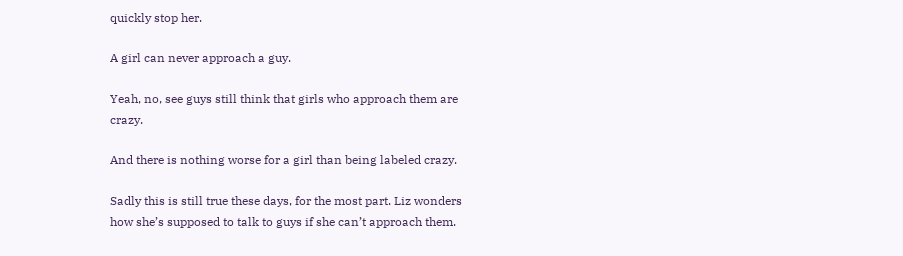quickly stop her.

A girl can never approach a guy.

Yeah, no, see guys still think that girls who approach them are crazy.

And there is nothing worse for a girl than being labeled crazy.

Sadly this is still true these days, for the most part. Liz wonders how she’s supposed to talk to guys if she can’t approach them.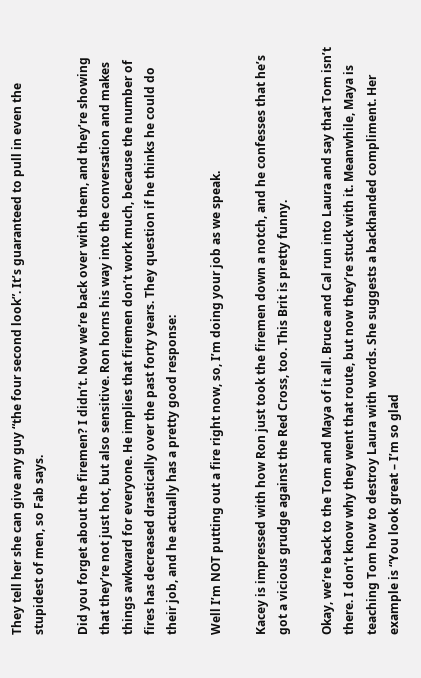They tell her she can give any guy “the four second look”. It’s guaranteed to pull in even the stupidest of men, so Fab says.

Did you forget about the firemen? I didn’t. Now we’re back over with them, and they’re showing that they’re not just hot, but also sensitive. Ron horns his way into the conversation and makes things awkward for everyone. He implies that firemen don’t work much, because the number of fires has decreased drastically over the past forty years. They question if he thinks he could do their job, and he actually has a pretty good response:

Well I’m NOT putting out a fire right now, so, I’m doing your job as we speak.

Kacey is impressed with how Ron just took the firemen down a notch, and he confesses that he’s got a vicious grudge against the Red Cross, too. This Brit is pretty funny.

Okay, we’re back to the Tom and Maya of it all. Bruce and Cal run into Laura and say that Tom isn’t there. I don’t know why they went that route, but now they’re stuck with it. Meanwhile, Maya is teaching Tom how to destroy Laura with words. She suggests a backhanded compliment. Her example is “You look great – I’m so glad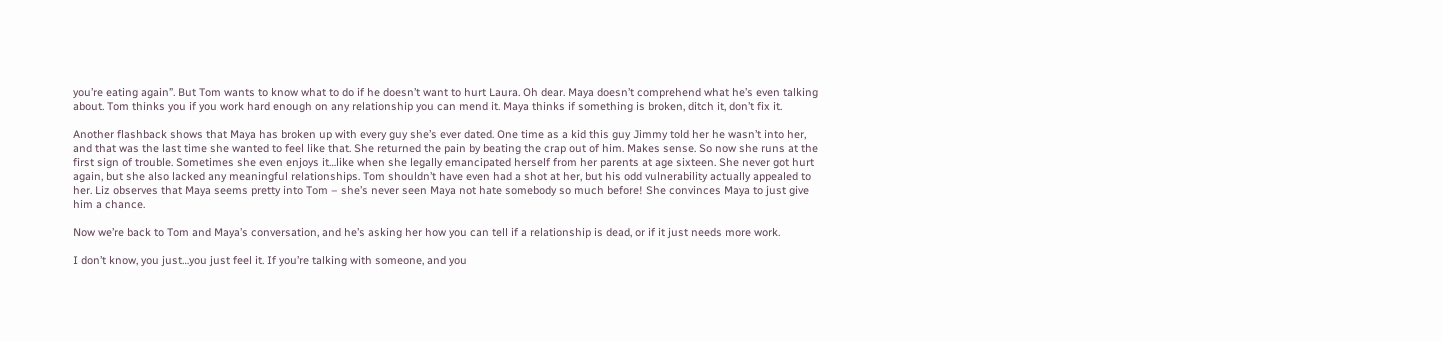you’re eating again”. But Tom wants to know what to do if he doesn’t want to hurt Laura. Oh dear. Maya doesn’t comprehend what he’s even talking about. Tom thinks you if you work hard enough on any relationship you can mend it. Maya thinks if something is broken, ditch it, don’t fix it.

Another flashback shows that Maya has broken up with every guy she’s ever dated. One time as a kid this guy Jimmy told her he wasn’t into her, and that was the last time she wanted to feel like that. She returned the pain by beating the crap out of him. Makes sense. So now she runs at the first sign of trouble. Sometimes she even enjoys it…like when she legally emancipated herself from her parents at age sixteen. She never got hurt again, but she also lacked any meaningful relationships. Tom shouldn’t have even had a shot at her, but his odd vulnerability actually appealed to her. Liz observes that Maya seems pretty into Tom – she’s never seen Maya not hate somebody so much before! She convinces Maya to just give him a chance.

Now we’re back to Tom and Maya’s conversation, and he’s asking her how you can tell if a relationship is dead, or if it just needs more work.

I don’t know, you just…you just feel it. If you’re talking with someone, and you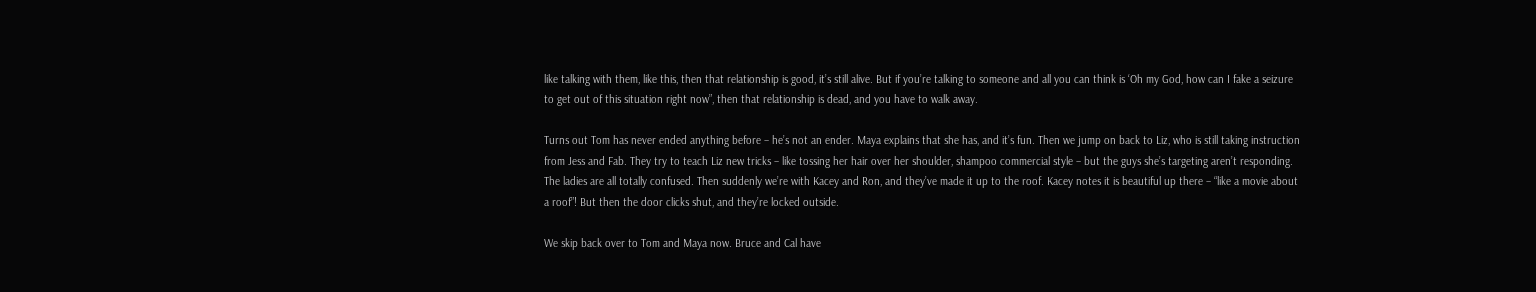like talking with them, like this, then that relationship is good, it’s still alive. But if you’re talking to someone and all you can think is ‘Oh my God, how can I fake a seizure to get out of this situation right now”, then that relationship is dead, and you have to walk away.

Turns out Tom has never ended anything before – he’s not an ender. Maya explains that she has, and it’s fun. Then we jump on back to Liz, who is still taking instruction from Jess and Fab. They try to teach Liz new tricks – like tossing her hair over her shoulder, shampoo commercial style – but the guys she’s targeting aren’t responding. The ladies are all totally confused. Then suddenly we’re with Kacey and Ron, and they’ve made it up to the roof. Kacey notes it is beautiful up there – “like a movie about a roof”! But then the door clicks shut, and they’re locked outside.

We skip back over to Tom and Maya now. Bruce and Cal have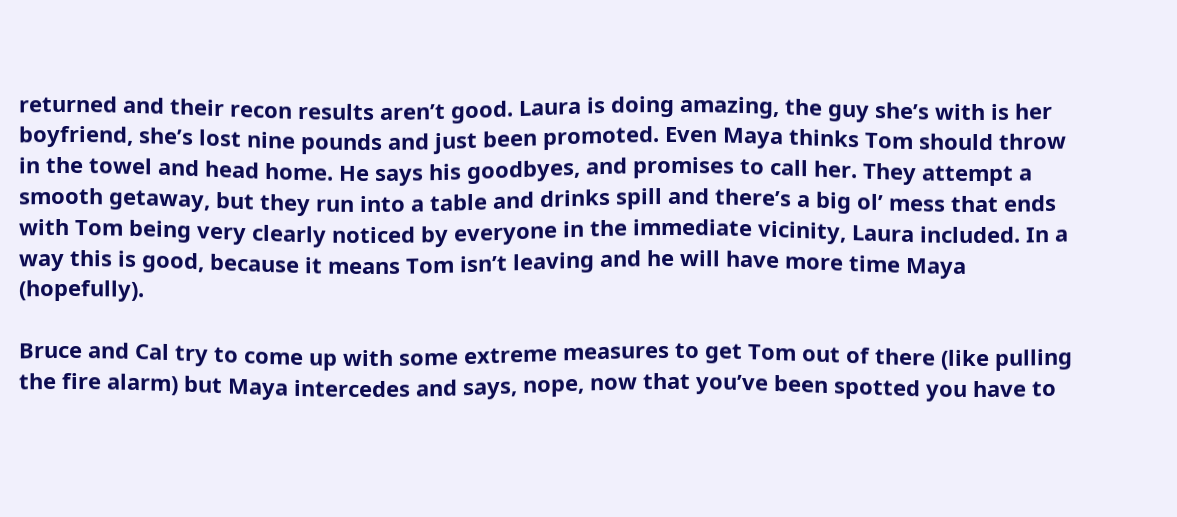returned and their recon results aren’t good. Laura is doing amazing, the guy she’s with is her boyfriend, she’s lost nine pounds and just been promoted. Even Maya thinks Tom should throw in the towel and head home. He says his goodbyes, and promises to call her. They attempt a smooth getaway, but they run into a table and drinks spill and there’s a big ol’ mess that ends with Tom being very clearly noticed by everyone in the immediate vicinity, Laura included. In a way this is good, because it means Tom isn’t leaving and he will have more time Maya (hopefully).

Bruce and Cal try to come up with some extreme measures to get Tom out of there (like pulling the fire alarm) but Maya intercedes and says, nope, now that you’ve been spotted you have to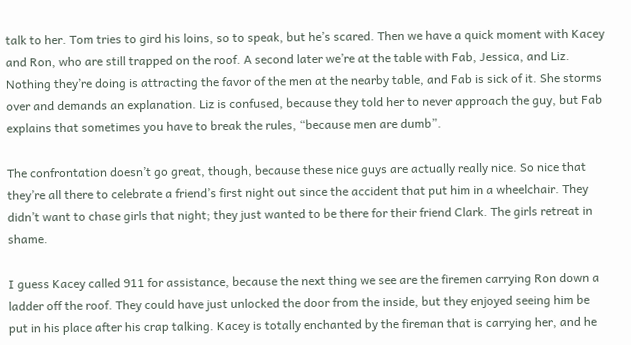talk to her. Tom tries to gird his loins, so to speak, but he’s scared. Then we have a quick moment with Kacey and Ron, who are still trapped on the roof. A second later we’re at the table with Fab, Jessica, and Liz. Nothing they’re doing is attracting the favor of the men at the nearby table, and Fab is sick of it. She storms over and demands an explanation. Liz is confused, because they told her to never approach the guy, but Fab explains that sometimes you have to break the rules, “because men are dumb”.

The confrontation doesn’t go great, though, because these nice guys are actually really nice. So nice that they’re all there to celebrate a friend’s first night out since the accident that put him in a wheelchair. They didn’t want to chase girls that night; they just wanted to be there for their friend Clark. The girls retreat in shame.

I guess Kacey called 911 for assistance, because the next thing we see are the firemen carrying Ron down a ladder off the roof. They could have just unlocked the door from the inside, but they enjoyed seeing him be put in his place after his crap talking. Kacey is totally enchanted by the fireman that is carrying her, and he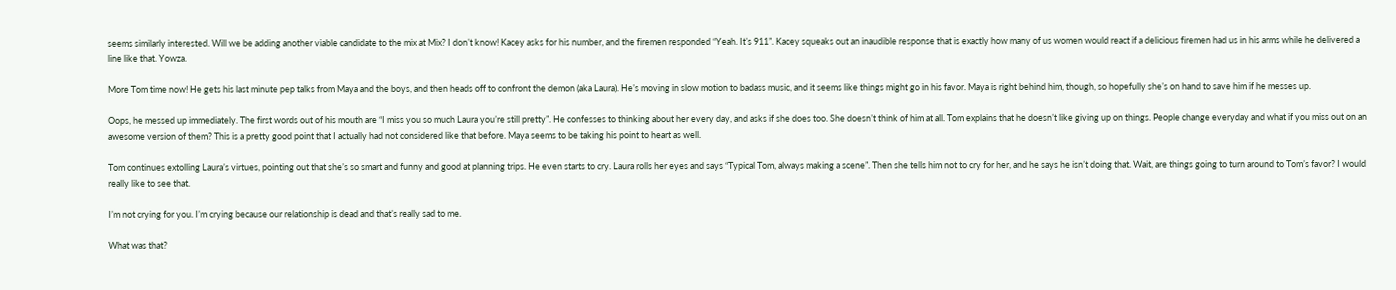seems similarly interested. Will we be adding another viable candidate to the mix at Mix? I don’t know! Kacey asks for his number, and the firemen responded “Yeah. It’s 911”. Kacey squeaks out an inaudible response that is exactly how many of us women would react if a delicious firemen had us in his arms while he delivered a line like that. Yowza.

More Tom time now! He gets his last minute pep talks from Maya and the boys, and then heads off to confront the demon (aka Laura). He’s moving in slow motion to badass music, and it seems like things might go in his favor. Maya is right behind him, though, so hopefully she’s on hand to save him if he messes up.

Oops, he messed up immediately. The first words out of his mouth are “I miss you so much Laura you’re still pretty”. He confesses to thinking about her every day, and asks if she does too. She doesn’t think of him at all. Tom explains that he doesn’t like giving up on things. People change everyday and what if you miss out on an awesome version of them? This is a pretty good point that I actually had not considered like that before. Maya seems to be taking his point to heart as well.

Tom continues extolling Laura’s virtues, pointing out that she’s so smart and funny and good at planning trips. He even starts to cry. Laura rolls her eyes and says “Typical Tom, always making a scene”. Then she tells him not to cry for her, and he says he isn’t doing that. Wait, are things going to turn around to Tom’s favor? I would really like to see that.

I’m not crying for you. I’m crying because our relationship is dead and that’s really sad to me.

What was that?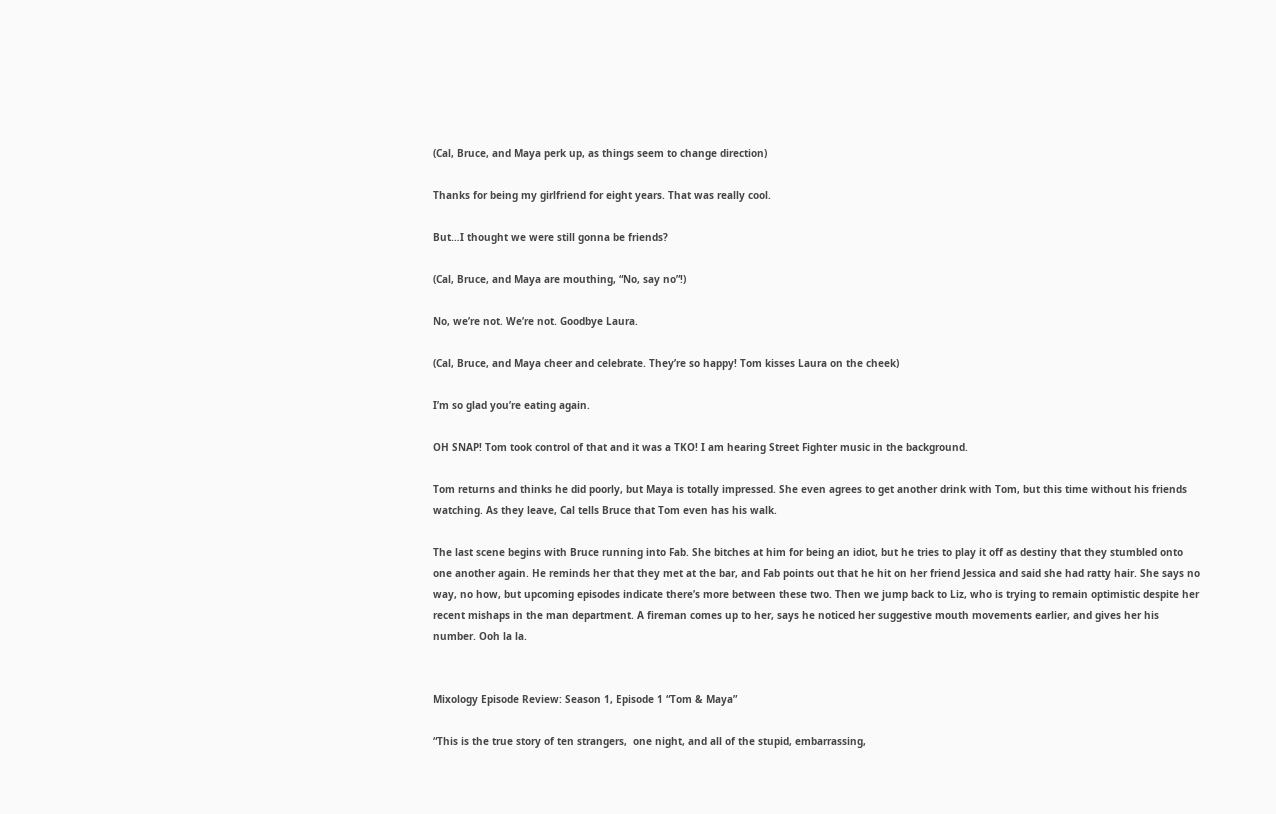(Cal, Bruce, and Maya perk up, as things seem to change direction)

Thanks for being my girlfriend for eight years. That was really cool.

But…I thought we were still gonna be friends?

(Cal, Bruce, and Maya are mouthing, “No, say no”!)

No, we’re not. We’re not. Goodbye Laura.

(Cal, Bruce, and Maya cheer and celebrate. They’re so happy! Tom kisses Laura on the cheek)

I’m so glad you’re eating again.

OH SNAP! Tom took control of that and it was a TKO! I am hearing Street Fighter music in the background.

Tom returns and thinks he did poorly, but Maya is totally impressed. She even agrees to get another drink with Tom, but this time without his friends watching. As they leave, Cal tells Bruce that Tom even has his walk.

The last scene begins with Bruce running into Fab. She bitches at him for being an idiot, but he tries to play it off as destiny that they stumbled onto one another again. He reminds her that they met at the bar, and Fab points out that he hit on her friend Jessica and said she had ratty hair. She says no way, no how, but upcoming episodes indicate there’s more between these two. Then we jump back to Liz, who is trying to remain optimistic despite her recent mishaps in the man department. A fireman comes up to her, says he noticed her suggestive mouth movements earlier, and gives her his number. Ooh la la.


Mixology Episode Review: Season 1, Episode 1 “Tom & Maya”

“This is the true story of ten strangers,  one night, and all of the stupid, embarrassing,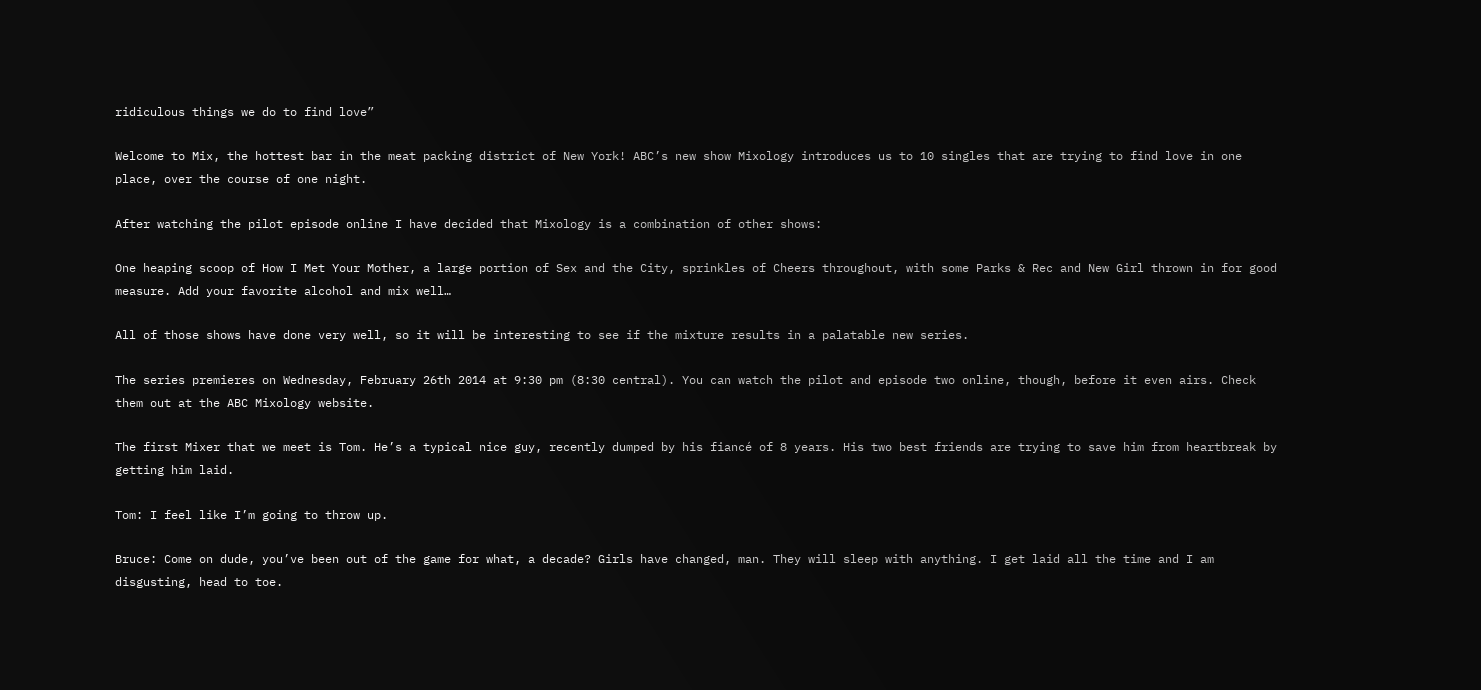ridiculous things we do to find love”

Welcome to Mix, the hottest bar in the meat packing district of New York! ABC’s new show Mixology introduces us to 10 singles that are trying to find love in one place, over the course of one night.

After watching the pilot episode online I have decided that Mixology is a combination of other shows:

One heaping scoop of How I Met Your Mother, a large portion of Sex and the City, sprinkles of Cheers throughout, with some Parks & Rec and New Girl thrown in for good measure. Add your favorite alcohol and mix well…

All of those shows have done very well, so it will be interesting to see if the mixture results in a palatable new series.

The series premieres on Wednesday, February 26th 2014 at 9:30 pm (8:30 central). You can watch the pilot and episode two online, though, before it even airs. Check them out at the ABC Mixology website.

The first Mixer that we meet is Tom. He’s a typical nice guy, recently dumped by his fiancé of 8 years. His two best friends are trying to save him from heartbreak by getting him laid.

Tom: I feel like I’m going to throw up.

Bruce: Come on dude, you’ve been out of the game for what, a decade? Girls have changed, man. They will sleep with anything. I get laid all the time and I am disgusting, head to toe.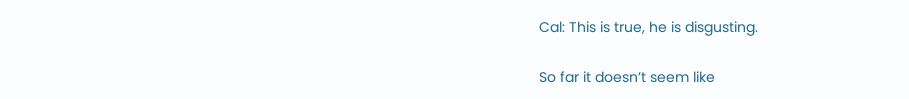Cal: This is true, he is disgusting.

So far it doesn’t seem like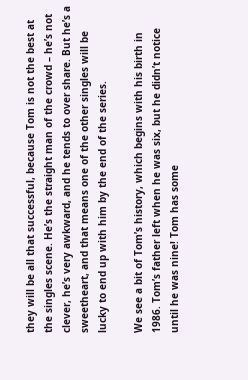they will be all that successful, because Tom is not the best at the singles scene. He’s the straight man of the crowd – he’s not clever, he’s very awkward, and he tends to over share. But he’s a sweetheart, and that means one of the other singles will be lucky to end up with him by the end of the series.

We see a bit of Tom’s history, which begins with his birth in 1986. Tom’s father left when he was six, but he didn’t notice until he was nine! Tom has some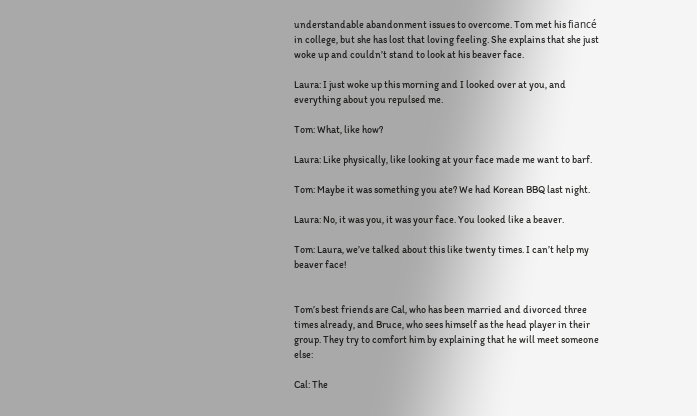understandable abandonment issues to overcome. Tom met his fiancé in college, but she has lost that loving feeling. She explains that she just woke up and couldn’t stand to look at his beaver face.

Laura: I just woke up this morning and I looked over at you, and everything about you repulsed me.

Tom: What, like how?

Laura: Like physically, like looking at your face made me want to barf.

Tom: Maybe it was something you ate? We had Korean BBQ last night.

Laura: No, it was you, it was your face. You looked like a beaver.

Tom: Laura, we’ve talked about this like twenty times. I can’t help my beaver face!


Tom’s best friends are Cal, who has been married and divorced three times already, and Bruce, who sees himself as the head player in their group. They try to comfort him by explaining that he will meet someone else:

Cal: The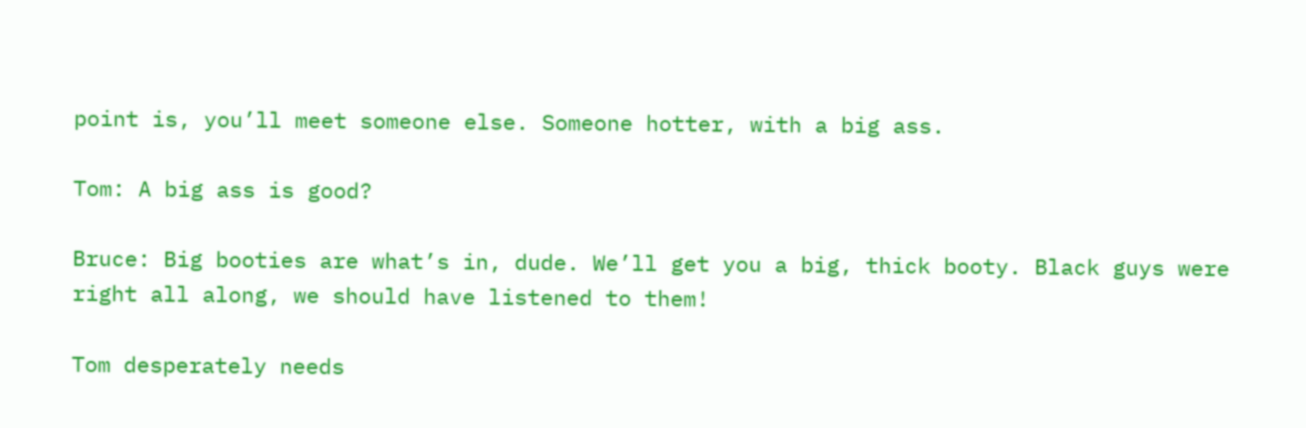point is, you’ll meet someone else. Someone hotter, with a big ass.

Tom: A big ass is good?

Bruce: Big booties are what’s in, dude. We’ll get you a big, thick booty. Black guys were right all along, we should have listened to them!

Tom desperately needs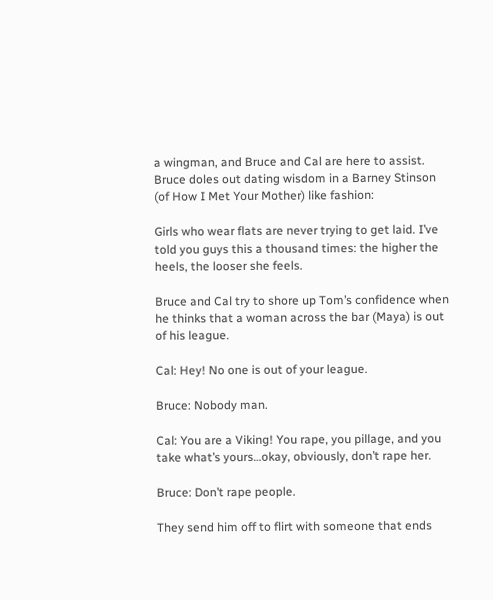a wingman, and Bruce and Cal are here to assist. Bruce doles out dating wisdom in a Barney Stinson (of How I Met Your Mother) like fashion:

Girls who wear flats are never trying to get laid. I’ve told you guys this a thousand times: the higher the heels, the looser she feels.

Bruce and Cal try to shore up Tom’s confidence when he thinks that a woman across the bar (Maya) is out of his league.

Cal: Hey! No one is out of your league.

Bruce: Nobody man.

Cal: You are a Viking! You rape, you pillage, and you take what’s yours…okay, obviously, don’t rape her.

Bruce: Don’t rape people.

They send him off to flirt with someone that ends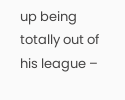up being totally out of his league –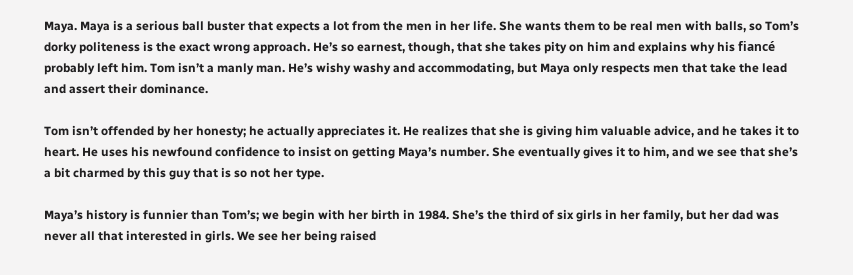Maya. Maya is a serious ball buster that expects a lot from the men in her life. She wants them to be real men with balls, so Tom’s dorky politeness is the exact wrong approach. He’s so earnest, though, that she takes pity on him and explains why his fiancé probably left him. Tom isn’t a manly man. He’s wishy washy and accommodating, but Maya only respects men that take the lead and assert their dominance.

Tom isn’t offended by her honesty; he actually appreciates it. He realizes that she is giving him valuable advice, and he takes it to heart. He uses his newfound confidence to insist on getting Maya’s number. She eventually gives it to him, and we see that she’s a bit charmed by this guy that is so not her type.

Maya’s history is funnier than Tom’s; we begin with her birth in 1984. She’s the third of six girls in her family, but her dad was never all that interested in girls. We see her being raised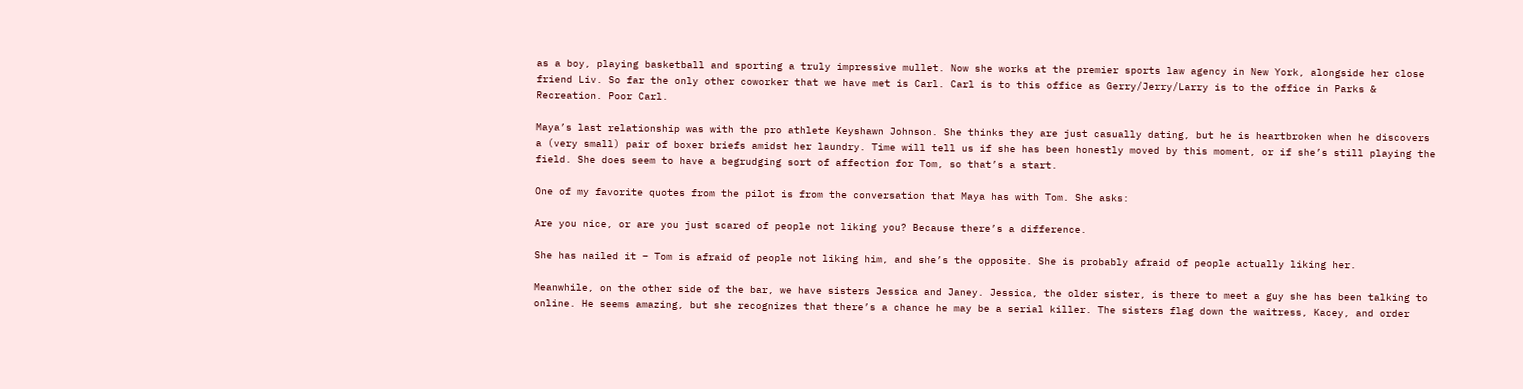as a boy, playing basketball and sporting a truly impressive mullet. Now she works at the premier sports law agency in New York, alongside her close friend Liv. So far the only other coworker that we have met is Carl. Carl is to this office as Gerry/Jerry/Larry is to the office in Parks & Recreation. Poor Carl.

Maya’s last relationship was with the pro athlete Keyshawn Johnson. She thinks they are just casually dating, but he is heartbroken when he discovers a (very small) pair of boxer briefs amidst her laundry. Time will tell us if she has been honestly moved by this moment, or if she’s still playing the field. She does seem to have a begrudging sort of affection for Tom, so that’s a start.

One of my favorite quotes from the pilot is from the conversation that Maya has with Tom. She asks:

Are you nice, or are you just scared of people not liking you? Because there’s a difference.

She has nailed it – Tom is afraid of people not liking him, and she’s the opposite. She is probably afraid of people actually liking her.

Meanwhile, on the other side of the bar, we have sisters Jessica and Janey. Jessica, the older sister, is there to meet a guy she has been talking to online. He seems amazing, but she recognizes that there’s a chance he may be a serial killer. The sisters flag down the waitress, Kacey, and order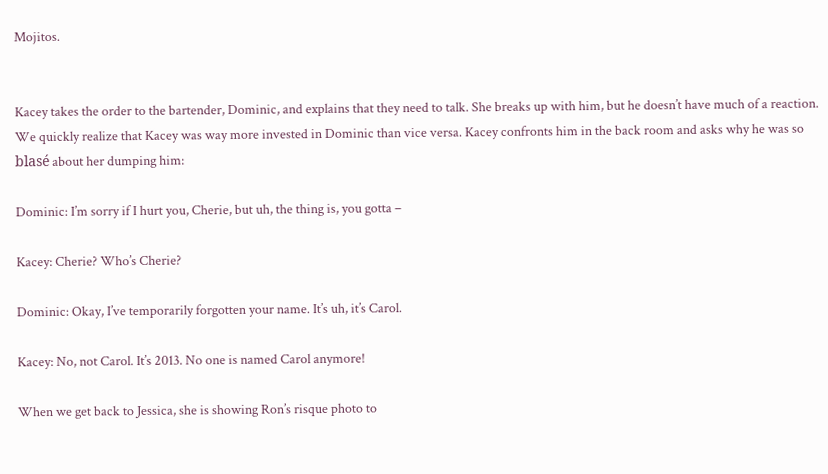Mojitos.


Kacey takes the order to the bartender, Dominic, and explains that they need to talk. She breaks up with him, but he doesn’t have much of a reaction. We quickly realize that Kacey was way more invested in Dominic than vice versa. Kacey confronts him in the back room and asks why he was so blasé about her dumping him:

Dominic: I’m sorry if I hurt you, Cherie, but uh, the thing is, you gotta –

Kacey: Cherie? Who’s Cherie?

Dominic: Okay, I’ve temporarily forgotten your name. It’s uh, it’s Carol.

Kacey: No, not Carol. It’s 2013. No one is named Carol anymore!

When we get back to Jessica, she is showing Ron’s risque photo to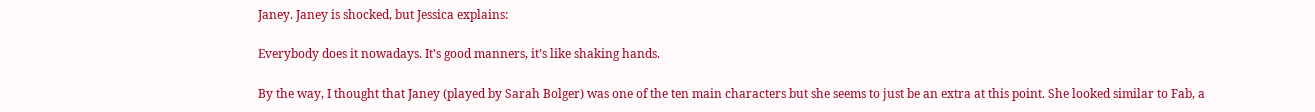Janey. Janey is shocked, but Jessica explains:

Everybody does it nowadays. It’s good manners, it’s like shaking hands.

By the way, I thought that Janey (played by Sarah Bolger) was one of the ten main characters but she seems to just be an extra at this point. She looked similar to Fab, a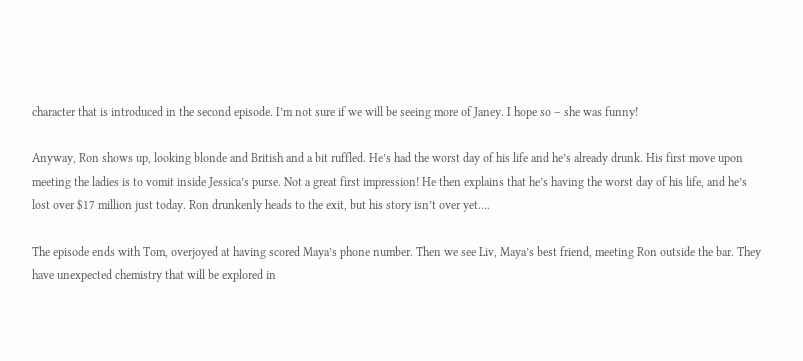character that is introduced in the second episode. I’m not sure if we will be seeing more of Janey. I hope so – she was funny!

Anyway, Ron shows up, looking blonde and British and a bit ruffled. He’s had the worst day of his life and he’s already drunk. His first move upon meeting the ladies is to vomit inside Jessica’s purse. Not a great first impression! He then explains that he’s having the worst day of his life, and he’s lost over $17 million just today. Ron drunkenly heads to the exit, but his story isn’t over yet….

The episode ends with Tom, overjoyed at having scored Maya’s phone number. Then we see Liv, Maya’s best friend, meeting Ron outside the bar. They have unexpected chemistry that will be explored in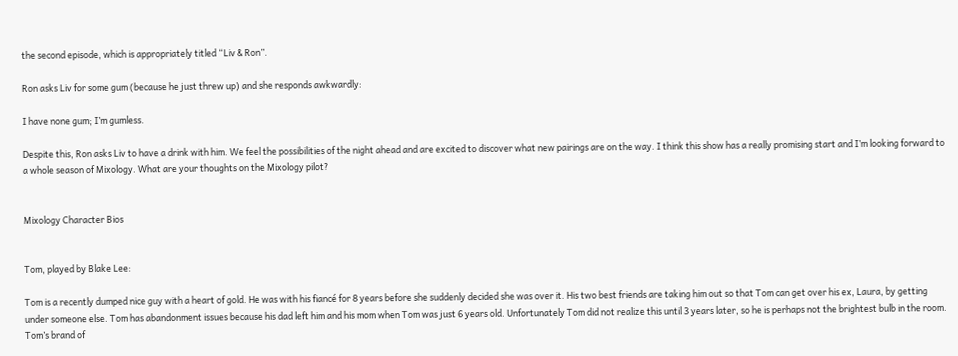the second episode, which is appropriately titled “Liv & Ron”.

Ron asks Liv for some gum (because he just threw up) and she responds awkwardly:

I have none gum; I’m gumless.

Despite this, Ron asks Liv to have a drink with him. We feel the possibilities of the night ahead and are excited to discover what new pairings are on the way. I think this show has a really promising start and I’m looking forward to a whole season of Mixology. What are your thoughts on the Mixology pilot?


Mixology Character Bios


Tom, played by Blake Lee:

Tom is a recently dumped nice guy with a heart of gold. He was with his fiancé for 8 years before she suddenly decided she was over it. His two best friends are taking him out so that Tom can get over his ex, Laura, by getting under someone else. Tom has abandonment issues because his dad left him and his mom when Tom was just 6 years old. Unfortunately Tom did not realize this until 3 years later, so he is perhaps not the brightest bulb in the room. Tom’s brand of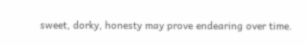sweet, dorky, honesty may prove endearing over time.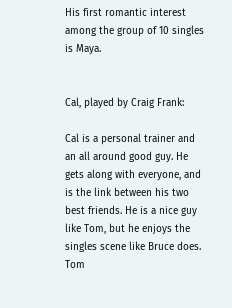His first romantic interest among the group of 10 singles is Maya.


Cal, played by Craig Frank:

Cal is a personal trainer and an all around good guy. He gets along with everyone, and is the link between his two best friends. He is a nice guy like Tom, but he enjoys the singles scene like Bruce does. Tom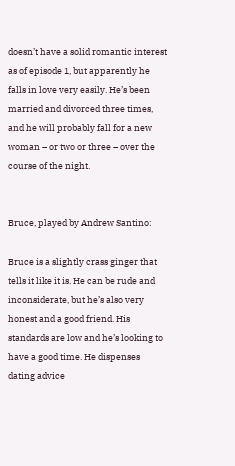doesn’t have a solid romantic interest as of episode 1, but apparently he falls in love very easily. He’s been married and divorced three times, and he will probably fall for a new woman – or two or three – over the course of the night.


Bruce, played by Andrew Santino:

Bruce is a slightly crass ginger that tells it like it is. He can be rude and inconsiderate, but he’s also very honest and a good friend. His standards are low and he’s looking to have a good time. He dispenses dating advice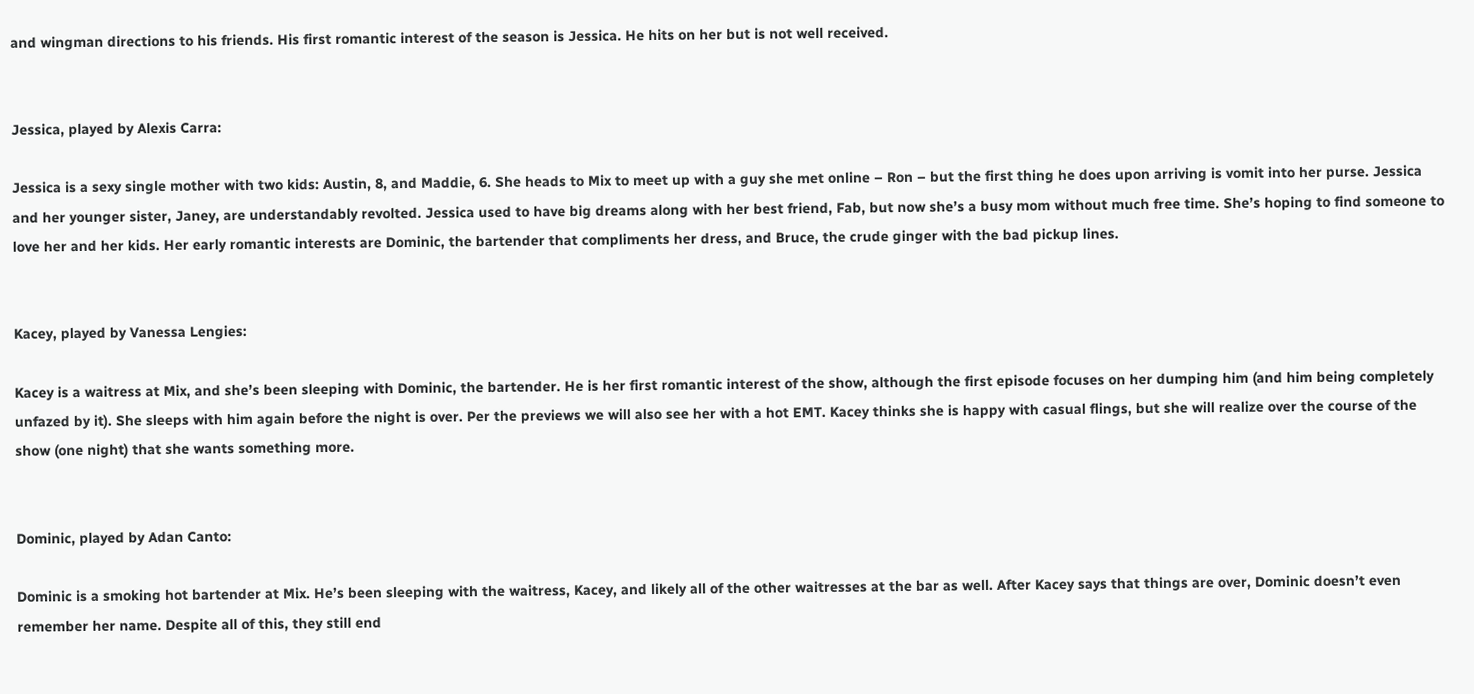and wingman directions to his friends. His first romantic interest of the season is Jessica. He hits on her but is not well received.


Jessica, played by Alexis Carra:

Jessica is a sexy single mother with two kids: Austin, 8, and Maddie, 6. She heads to Mix to meet up with a guy she met online – Ron – but the first thing he does upon arriving is vomit into her purse. Jessica and her younger sister, Janey, are understandably revolted. Jessica used to have big dreams along with her best friend, Fab, but now she’s a busy mom without much free time. She’s hoping to find someone to love her and her kids. Her early romantic interests are Dominic, the bartender that compliments her dress, and Bruce, the crude ginger with the bad pickup lines.


Kacey, played by Vanessa Lengies:

Kacey is a waitress at Mix, and she’s been sleeping with Dominic, the bartender. He is her first romantic interest of the show, although the first episode focuses on her dumping him (and him being completely unfazed by it). She sleeps with him again before the night is over. Per the previews we will also see her with a hot EMT. Kacey thinks she is happy with casual flings, but she will realize over the course of the show (one night) that she wants something more.


Dominic, played by Adan Canto:

Dominic is a smoking hot bartender at Mix. He’s been sleeping with the waitress, Kacey, and likely all of the other waitresses at the bar as well. After Kacey says that things are over, Dominic doesn’t even remember her name. Despite all of this, they still end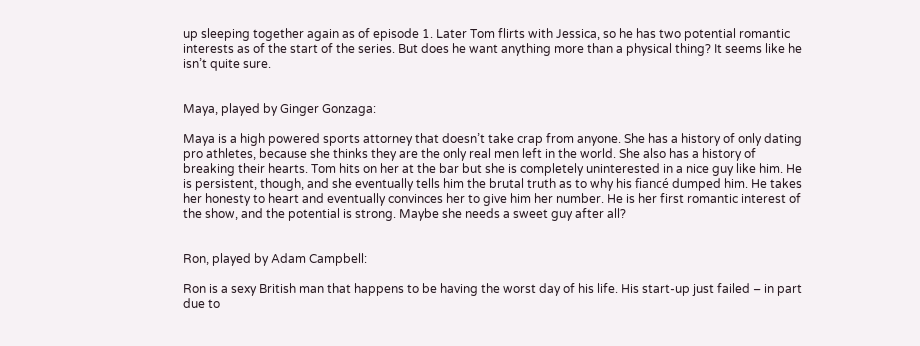up sleeping together again as of episode 1. Later Tom flirts with Jessica, so he has two potential romantic interests as of the start of the series. But does he want anything more than a physical thing? It seems like he isn’t quite sure.


Maya, played by Ginger Gonzaga:

Maya is a high powered sports attorney that doesn’t take crap from anyone. She has a history of only dating pro athletes, because she thinks they are the only real men left in the world. She also has a history of breaking their hearts. Tom hits on her at the bar but she is completely uninterested in a nice guy like him. He is persistent, though, and she eventually tells him the brutal truth as to why his fiancé dumped him. He takes her honesty to heart and eventually convinces her to give him her number. He is her first romantic interest of the show, and the potential is strong. Maybe she needs a sweet guy after all?


Ron, played by Adam Campbell:

Ron is a sexy British man that happens to be having the worst day of his life. His start-up just failed – in part due to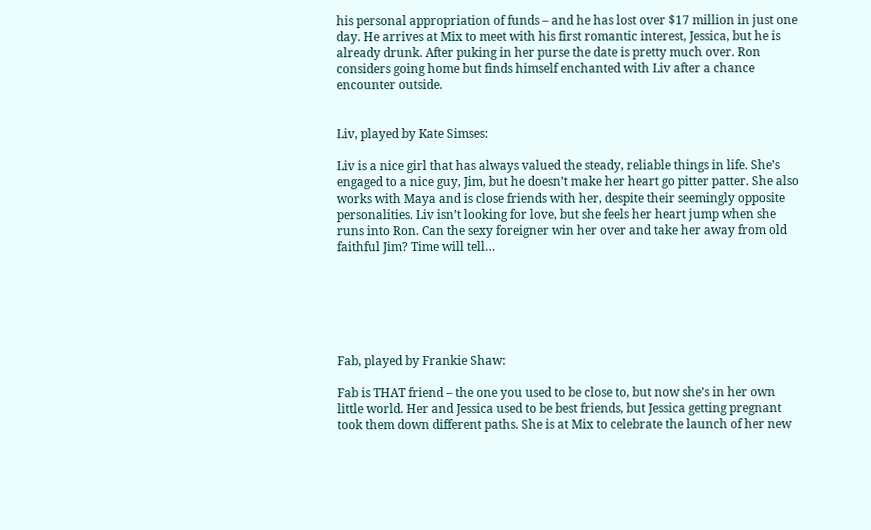his personal appropriation of funds – and he has lost over $17 million in just one day. He arrives at Mix to meet with his first romantic interest, Jessica, but he is already drunk. After puking in her purse the date is pretty much over. Ron considers going home but finds himself enchanted with Liv after a chance encounter outside.


Liv, played by Kate Simses:

Liv is a nice girl that has always valued the steady, reliable things in life. She’s engaged to a nice guy, Jim, but he doesn’t make her heart go pitter patter. She also works with Maya and is close friends with her, despite their seemingly opposite personalities. Liv isn’t looking for love, but she feels her heart jump when she runs into Ron. Can the sexy foreigner win her over and take her away from old faithful Jim? Time will tell…






Fab, played by Frankie Shaw:

Fab is THAT friend – the one you used to be close to, but now she’s in her own little world. Her and Jessica used to be best friends, but Jessica getting pregnant took them down different paths. She is at Mix to celebrate the launch of her new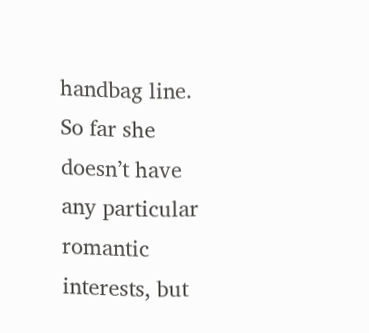handbag line. So far she doesn’t have any particular romantic interests, but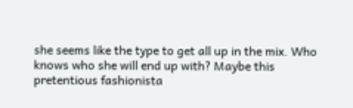she seems like the type to get all up in the mix. Who knows who she will end up with? Maybe this pretentious fashionista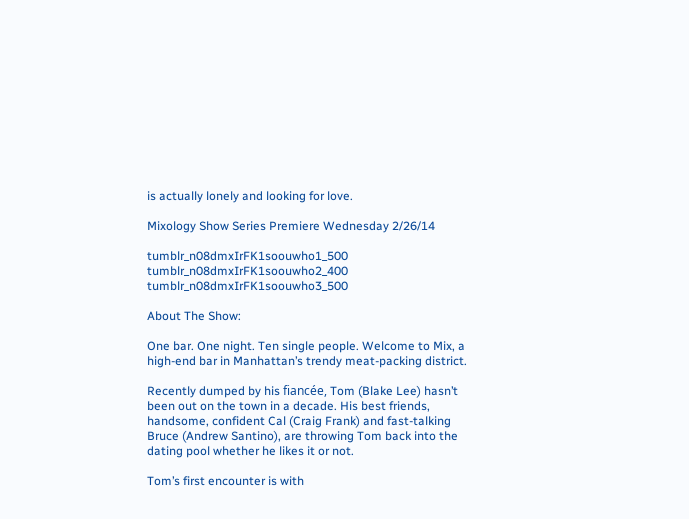is actually lonely and looking for love.

Mixology Show Series Premiere Wednesday 2/26/14

tumblr_n08dmxIrFK1soouwho1_500 tumblr_n08dmxIrFK1soouwho2_400 tumblr_n08dmxIrFK1soouwho3_500

About The Show:

One bar. One night. Ten single people. Welcome to Mix, a high-end bar in Manhattan’s trendy meat-packing district.

Recently dumped by his fiancée, Tom (Blake Lee) hasn’t been out on the town in a decade. His best friends, handsome, confident Cal (Craig Frank) and fast-talking Bruce (Andrew Santino), are throwing Tom back into the dating pool whether he likes it or not.

Tom’s first encounter is with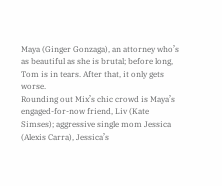Maya (Ginger Gonzaga), an attorney who’s as beautiful as she is brutal; before long, Tom is in tears. After that, it only gets worse.
Rounding out Mix’s chic crowd is Maya’s engaged-for-now friend, Liv (Kate Simses); aggressive single mom Jessica (Alexis Carra), Jessica’s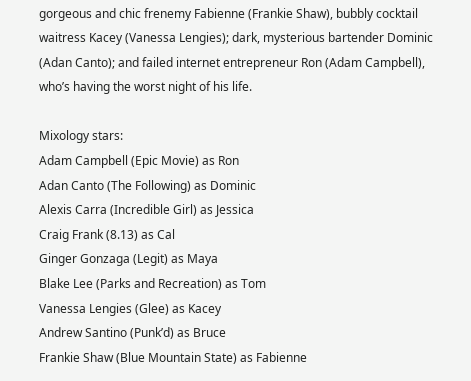gorgeous and chic frenemy Fabienne (Frankie Shaw), bubbly cocktail waitress Kacey (Vanessa Lengies); dark, mysterious bartender Dominic (Adan Canto); and failed internet entrepreneur Ron (Adam Campbell), who’s having the worst night of his life.

Mixology stars:
Adam Campbell (Epic Movie) as Ron
Adan Canto (The Following) as Dominic
Alexis Carra (Incredible Girl) as Jessica
Craig Frank (8.13) as Cal
Ginger Gonzaga (Legit) as Maya
Blake Lee (Parks and Recreation) as Tom
Vanessa Lengies (Glee) as Kacey
Andrew Santino (Punk’d) as Bruce
Frankie Shaw (Blue Mountain State) as Fabienne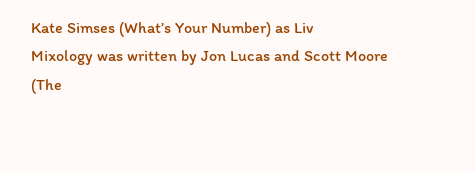Kate Simses (What’s Your Number) as Liv
Mixology was written by Jon Lucas and Scott Moore (The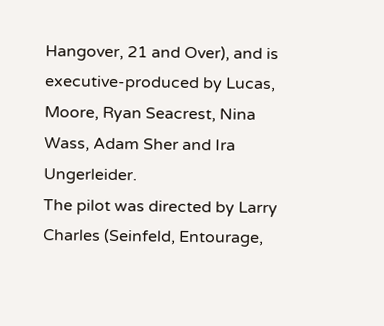Hangover, 21 and Over), and is executive-produced by Lucas, Moore, Ryan Seacrest, Nina Wass, Adam Sher and Ira Ungerleider.
The pilot was directed by Larry Charles (Seinfeld, Entourage,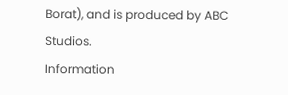Borat), and is produced by ABC Studios.
Information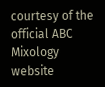courtesy of the official ABC Mixology website